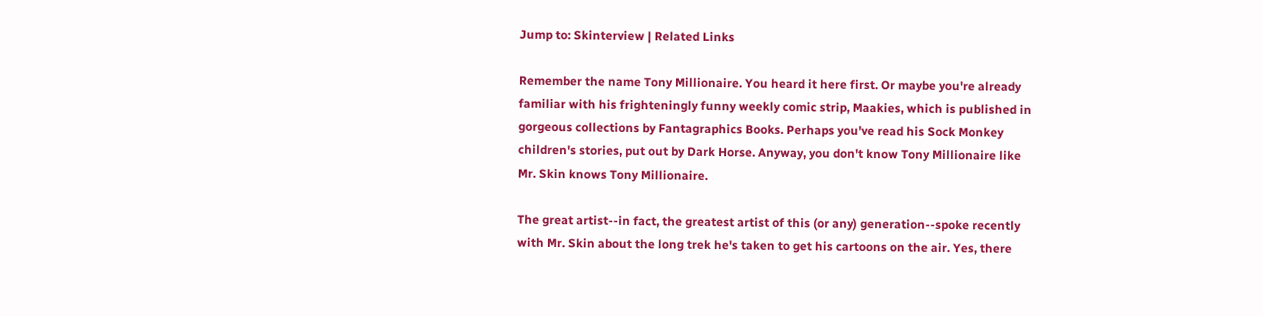Jump to: Skinterview | Related Links

Remember the name Tony Millionaire. You heard it here first. Or maybe you're already familiar with his frighteningly funny weekly comic strip, Maakies, which is published in gorgeous collections by Fantagraphics Books. Perhaps you've read his Sock Monkey children's stories, put out by Dark Horse. Anyway, you don't know Tony Millionaire like Mr. Skin knows Tony Millionaire.

The great artist--in fact, the greatest artist of this (or any) generation--spoke recently with Mr. Skin about the long trek he's taken to get his cartoons on the air. Yes, there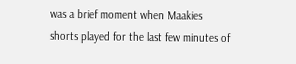was a brief moment when Maakies shorts played for the last few minutes of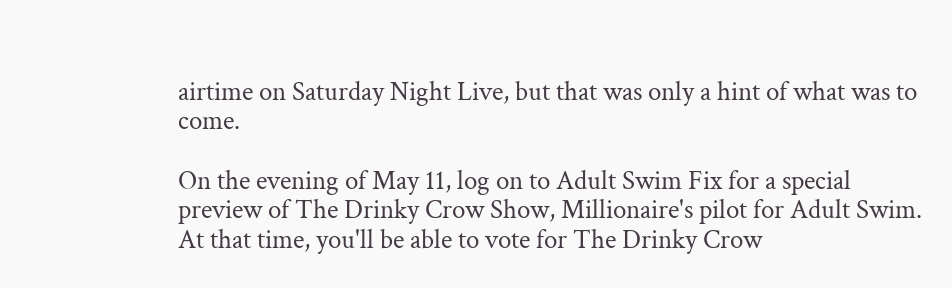airtime on Saturday Night Live, but that was only a hint of what was to come.

On the evening of May 11, log on to Adult Swim Fix for a special preview of The Drinky Crow Show, Millionaire's pilot for Adult Swim. At that time, you'll be able to vote for The Drinky Crow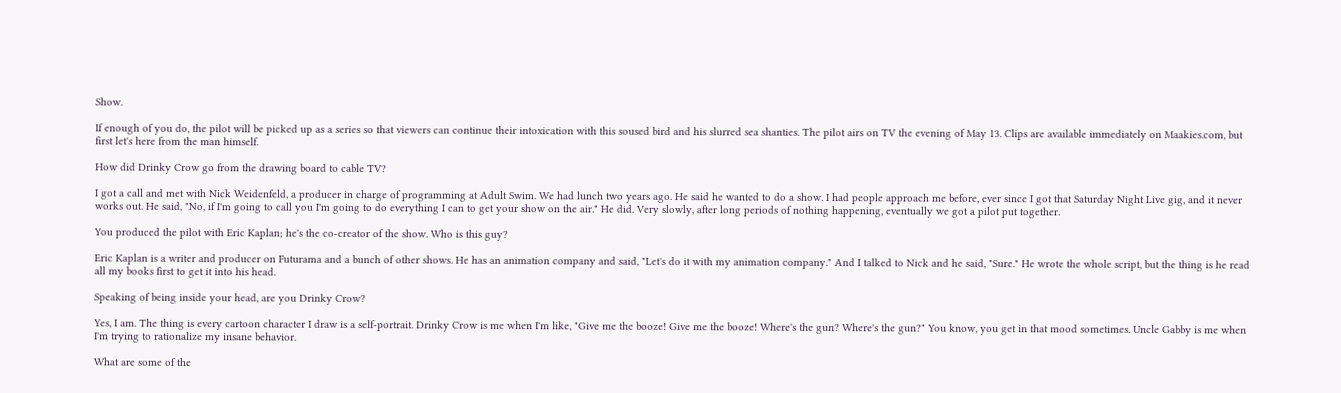Show.

If enough of you do, the pilot will be picked up as a series so that viewers can continue their intoxication with this soused bird and his slurred sea shanties. The pilot airs on TV the evening of May 13. Clips are available immediately on Maakies.com, but first let's here from the man himself.

How did Drinky Crow go from the drawing board to cable TV?

I got a call and met with Nick Weidenfeld, a producer in charge of programming at Adult Swim. We had lunch two years ago. He said he wanted to do a show. I had people approach me before, ever since I got that Saturday Night Live gig, and it never works out. He said, "No, if I'm going to call you I'm going to do everything I can to get your show on the air." He did. Very slowly, after long periods of nothing happening, eventually we got a pilot put together.

You produced the pilot with Eric Kaplan; he's the co-creator of the show. Who is this guy?

Eric Kaplan is a writer and producer on Futurama and a bunch of other shows. He has an animation company and said, "Let's do it with my animation company." And I talked to Nick and he said, "Sure." He wrote the whole script, but the thing is he read all my books first to get it into his head.

Speaking of being inside your head, are you Drinky Crow?

Yes, I am. The thing is every cartoon character I draw is a self-portrait. Drinky Crow is me when I'm like, "Give me the booze! Give me the booze! Where's the gun? Where's the gun?" You know, you get in that mood sometimes. Uncle Gabby is me when I'm trying to rationalize my insane behavior.

What are some of the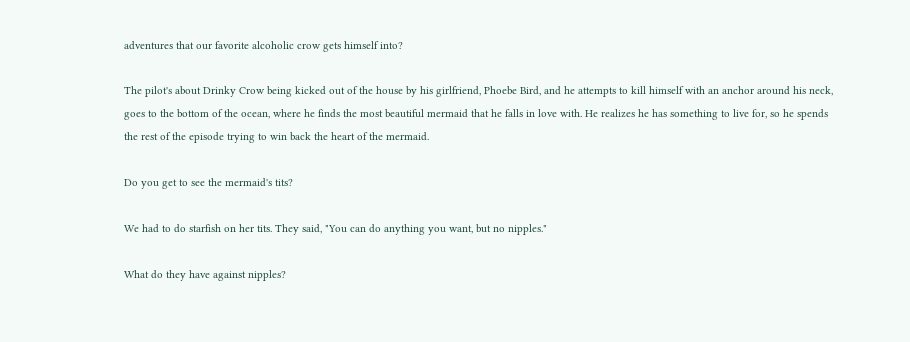adventures that our favorite alcoholic crow gets himself into?

The pilot's about Drinky Crow being kicked out of the house by his girlfriend, Phoebe Bird, and he attempts to kill himself with an anchor around his neck, goes to the bottom of the ocean, where he finds the most beautiful mermaid that he falls in love with. He realizes he has something to live for, so he spends the rest of the episode trying to win back the heart of the mermaid.

Do you get to see the mermaid's tits?

We had to do starfish on her tits. They said, "You can do anything you want, but no nipples."

What do they have against nipples?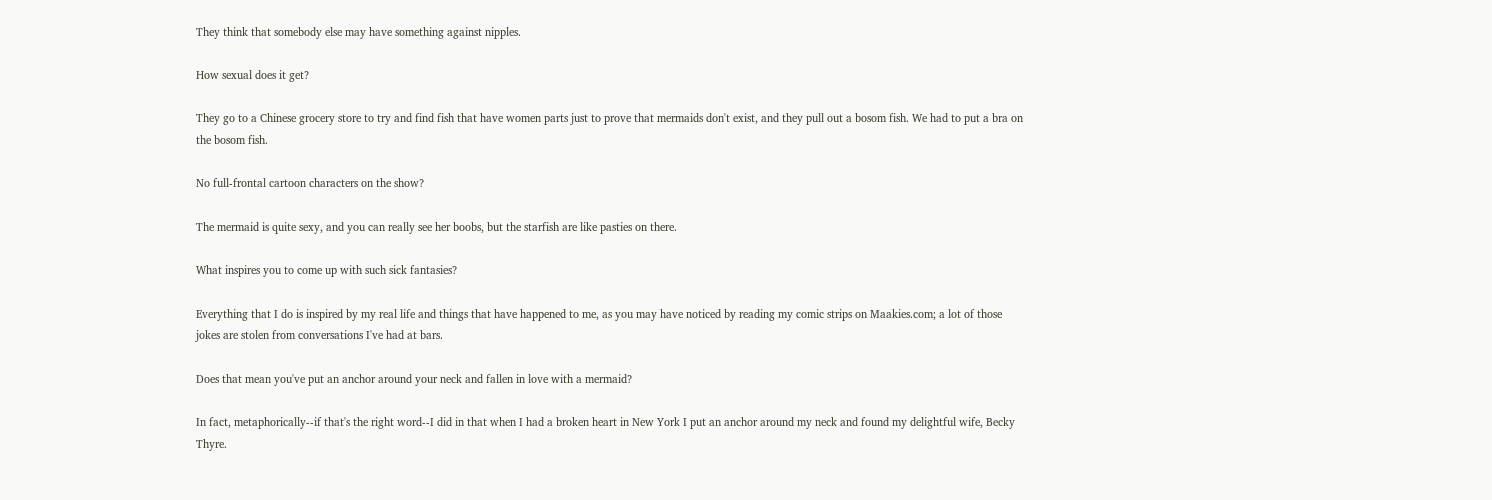They think that somebody else may have something against nipples.

How sexual does it get?

They go to a Chinese grocery store to try and find fish that have women parts just to prove that mermaids don't exist, and they pull out a bosom fish. We had to put a bra on the bosom fish.

No full-frontal cartoon characters on the show?

The mermaid is quite sexy, and you can really see her boobs, but the starfish are like pasties on there.

What inspires you to come up with such sick fantasies?

Everything that I do is inspired by my real life and things that have happened to me, as you may have noticed by reading my comic strips on Maakies.com; a lot of those jokes are stolen from conversations I've had at bars.

Does that mean you've put an anchor around your neck and fallen in love with a mermaid?

In fact, metaphorically--if that's the right word--I did in that when I had a broken heart in New York I put an anchor around my neck and found my delightful wife, Becky Thyre.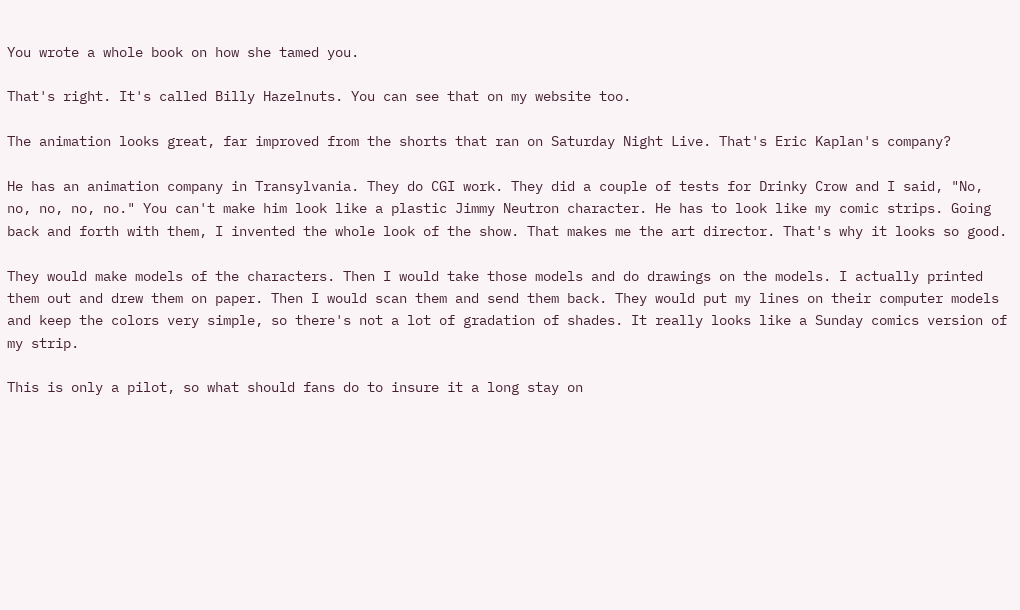You wrote a whole book on how she tamed you.

That's right. It's called Billy Hazelnuts. You can see that on my website too.

The animation looks great, far improved from the shorts that ran on Saturday Night Live. That's Eric Kaplan's company?

He has an animation company in Transylvania. They do CGI work. They did a couple of tests for Drinky Crow and I said, "No, no, no, no, no." You can't make him look like a plastic Jimmy Neutron character. He has to look like my comic strips. Going back and forth with them, I invented the whole look of the show. That makes me the art director. That's why it looks so good.

They would make models of the characters. Then I would take those models and do drawings on the models. I actually printed them out and drew them on paper. Then I would scan them and send them back. They would put my lines on their computer models and keep the colors very simple, so there's not a lot of gradation of shades. It really looks like a Sunday comics version of my strip.

This is only a pilot, so what should fans do to insure it a long stay on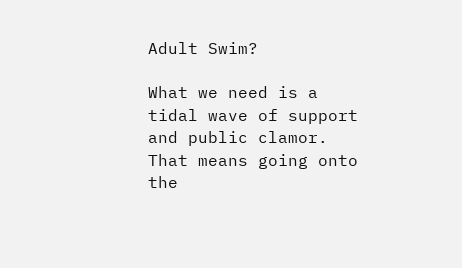Adult Swim?

What we need is a tidal wave of support and public clamor. That means going onto the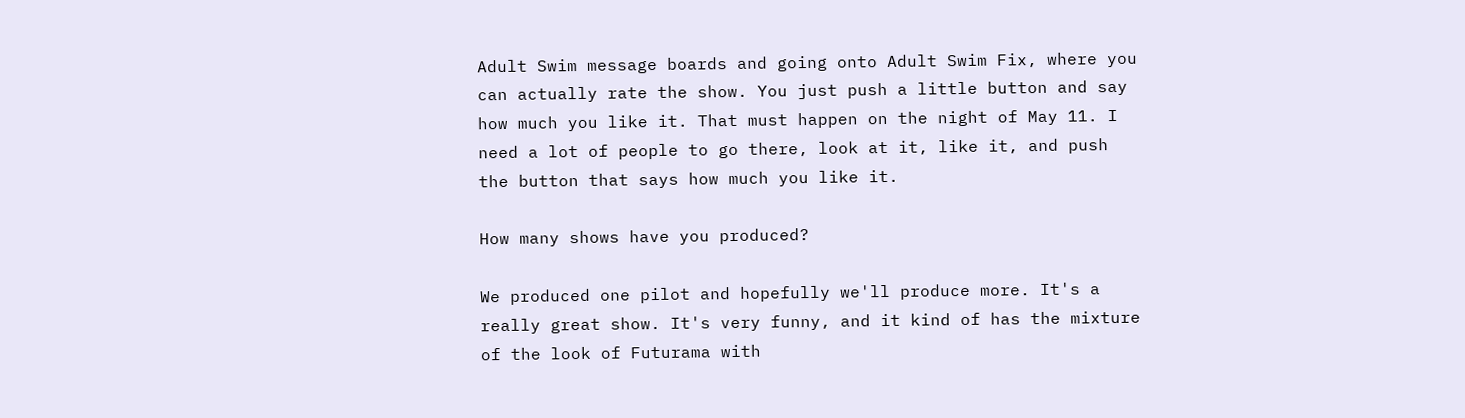Adult Swim message boards and going onto Adult Swim Fix, where you can actually rate the show. You just push a little button and say how much you like it. That must happen on the night of May 11. I need a lot of people to go there, look at it, like it, and push the button that says how much you like it.

How many shows have you produced?

We produced one pilot and hopefully we'll produce more. It's a really great show. It's very funny, and it kind of has the mixture of the look of Futurama with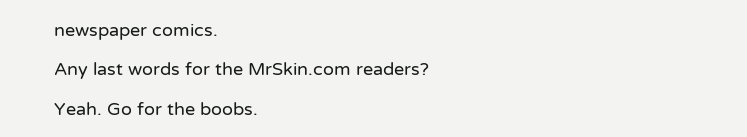newspaper comics.

Any last words for the MrSkin.com readers?

Yeah. Go for the boobs.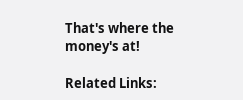That's where the money's at!

Related Links: